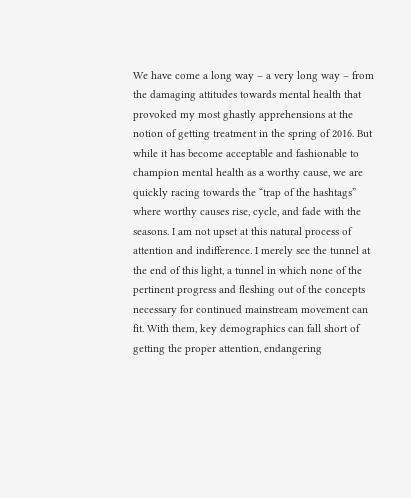We have come a long way – a very long way – from the damaging attitudes towards mental health that provoked my most ghastly apprehensions at the notion of getting treatment in the spring of 2016. But while it has become acceptable and fashionable to champion mental health as a worthy cause, we are quickly racing towards the “trap of the hashtags” where worthy causes rise, cycle, and fade with the seasons. I am not upset at this natural process of attention and indifference. I merely see the tunnel at the end of this light, a tunnel in which none of the pertinent progress and fleshing out of the concepts necessary for continued mainstream movement can fit. With them, key demographics can fall short of getting the proper attention, endangering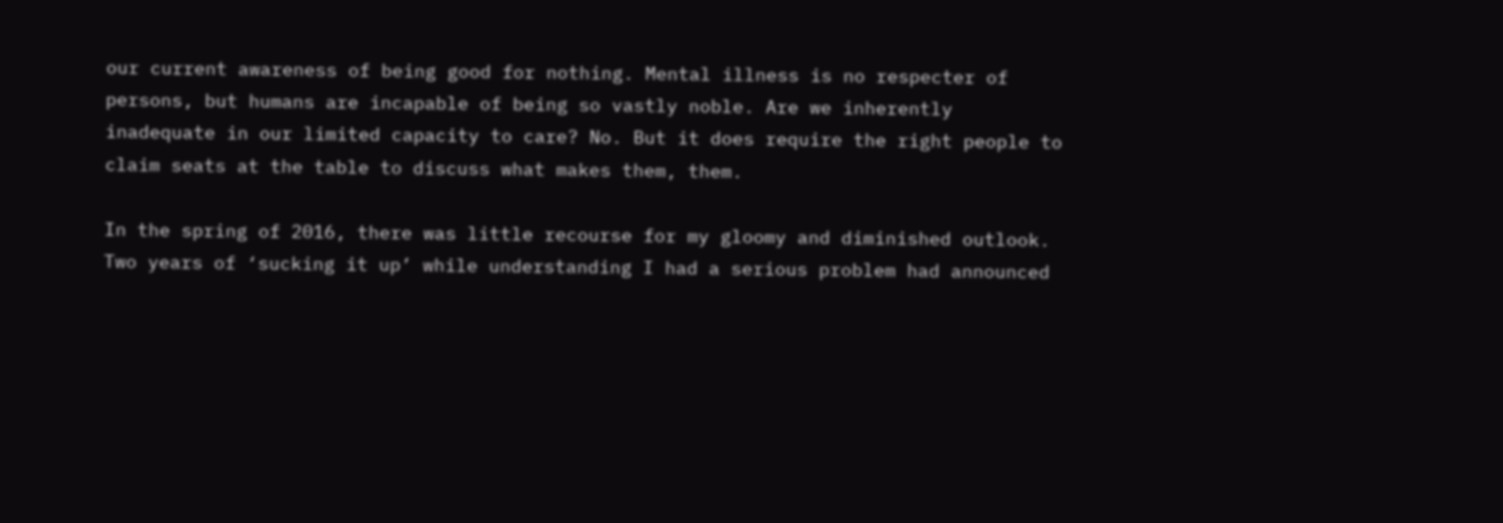our current awareness of being good for nothing. Mental illness is no respecter of persons, but humans are incapable of being so vastly noble. Are we inherently inadequate in our limited capacity to care? No. But it does require the right people to claim seats at the table to discuss what makes them, them.

In the spring of 2016, there was little recourse for my gloomy and diminished outlook. Two years of ‘sucking it up’ while understanding I had a serious problem had announced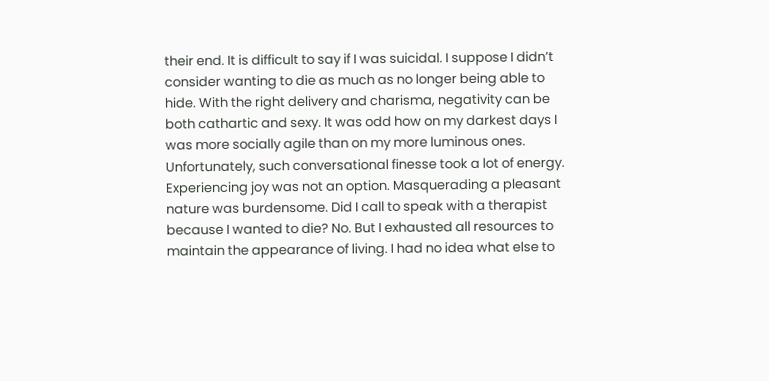their end. It is difficult to say if I was suicidal. I suppose I didn’t consider wanting to die as much as no longer being able to hide. With the right delivery and charisma, negativity can be both cathartic and sexy. It was odd how on my darkest days I was more socially agile than on my more luminous ones. Unfortunately, such conversational finesse took a lot of energy. Experiencing joy was not an option. Masquerading a pleasant nature was burdensome. Did I call to speak with a therapist because I wanted to die? No. But I exhausted all resources to maintain the appearance of living. I had no idea what else to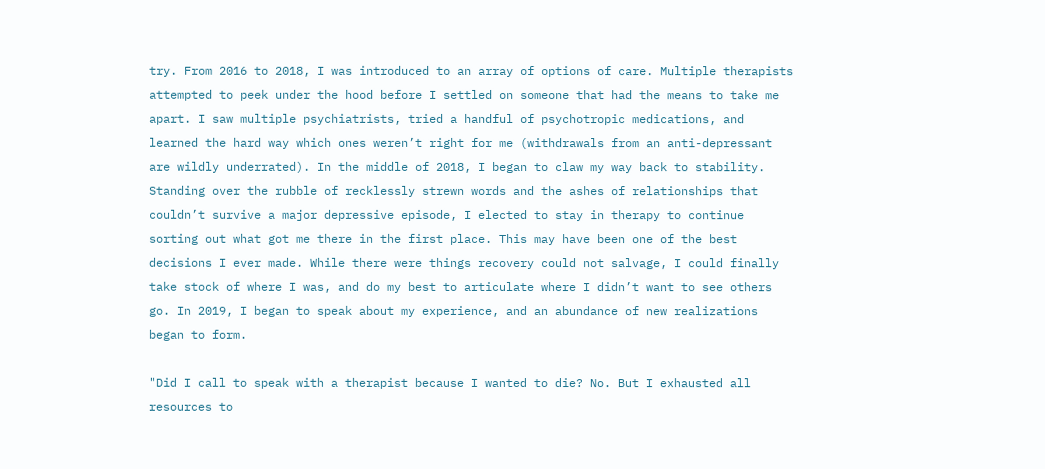try. From 2016 to 2018, I was introduced to an array of options of care. Multiple therapists attempted to peek under the hood before I settled on someone that had the means to take me apart. I saw multiple psychiatrists, tried a handful of psychotropic medications, and learned the hard way which ones weren’t right for me (withdrawals from an anti-depressant are wildly underrated). In the middle of 2018, I began to claw my way back to stability. Standing over the rubble of recklessly strewn words and the ashes of relationships that couldn’t survive a major depressive episode, I elected to stay in therapy to continue sorting out what got me there in the first place. This may have been one of the best decisions I ever made. While there were things recovery could not salvage, I could finally take stock of where I was, and do my best to articulate where I didn’t want to see others go. In 2019, I began to speak about my experience, and an abundance of new realizations began to form.

"Did I call to speak with a therapist because I wanted to die? No. But I exhausted all resources to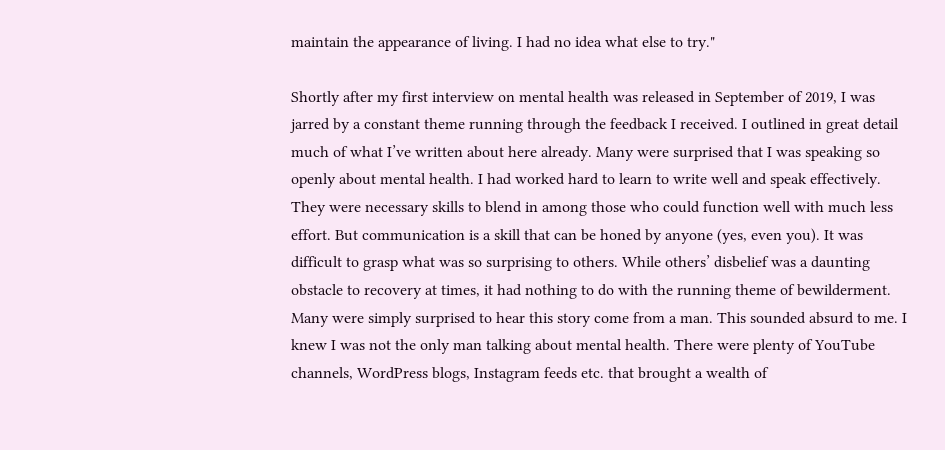maintain the appearance of living. I had no idea what else to try."

Shortly after my first interview on mental health was released in September of 2019, I was jarred by a constant theme running through the feedback I received. I outlined in great detail much of what I’ve written about here already. Many were surprised that I was speaking so openly about mental health. I had worked hard to learn to write well and speak effectively. They were necessary skills to blend in among those who could function well with much less effort. But communication is a skill that can be honed by anyone (yes, even you). It was difficult to grasp what was so surprising to others. While others’ disbelief was a daunting obstacle to recovery at times, it had nothing to do with the running theme of bewilderment. Many were simply surprised to hear this story come from a man. This sounded absurd to me. I knew I was not the only man talking about mental health. There were plenty of YouTube channels, WordPress blogs, Instagram feeds etc. that brought a wealth of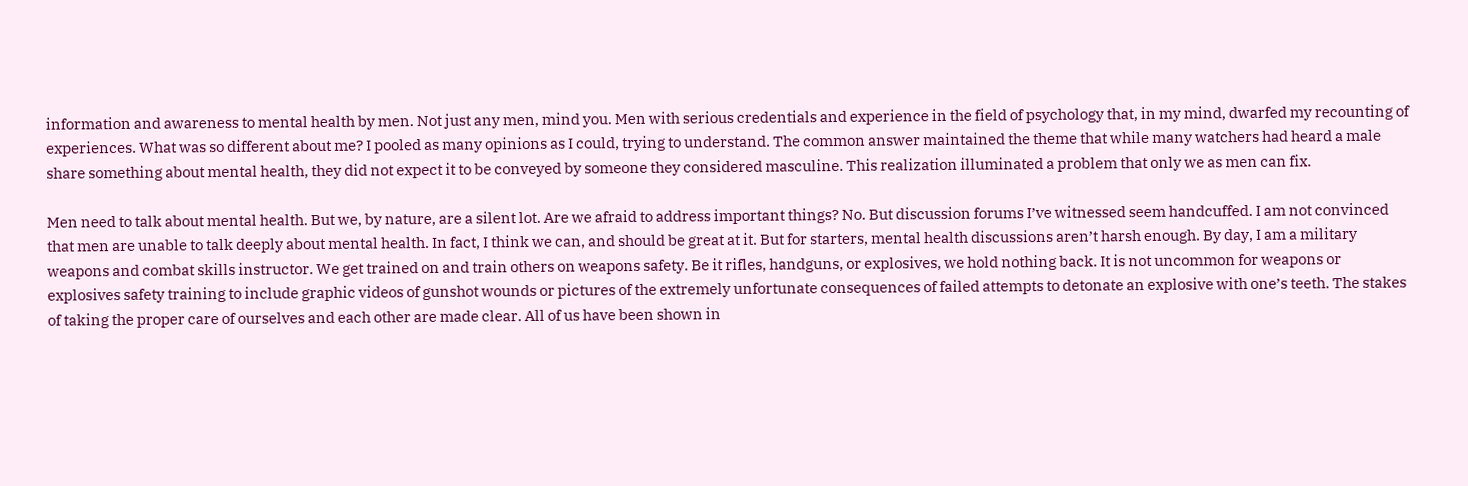information and awareness to mental health by men. Not just any men, mind you. Men with serious credentials and experience in the field of psychology that, in my mind, dwarfed my recounting of experiences. What was so different about me? I pooled as many opinions as I could, trying to understand. The common answer maintained the theme that while many watchers had heard a male share something about mental health, they did not expect it to be conveyed by someone they considered masculine. This realization illuminated a problem that only we as men can fix.

Men need to talk about mental health. But we, by nature, are a silent lot. Are we afraid to address important things? No. But discussion forums I’ve witnessed seem handcuffed. I am not convinced that men are unable to talk deeply about mental health. In fact, I think we can, and should be great at it. But for starters, mental health discussions aren’t harsh enough. By day, I am a military weapons and combat skills instructor. We get trained on and train others on weapons safety. Be it rifles, handguns, or explosives, we hold nothing back. It is not uncommon for weapons or explosives safety training to include graphic videos of gunshot wounds or pictures of the extremely unfortunate consequences of failed attempts to detonate an explosive with one’s teeth. The stakes of taking the proper care of ourselves and each other are made clear. All of us have been shown in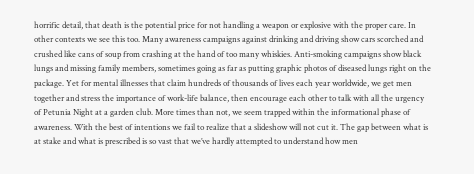horrific detail, that death is the potential price for not handling a weapon or explosive with the proper care. In other contexts we see this too. Many awareness campaigns against drinking and driving show cars scorched and crushed like cans of soup from crashing at the hand of too many whiskies. Anti-smoking campaigns show black lungs and missing family members, sometimes going as far as putting graphic photos of diseased lungs right on the package. Yet for mental illnesses that claim hundreds of thousands of lives each year worldwide, we get men together and stress the importance of work-life balance, then encourage each other to talk with all the urgency of Petunia Night at a garden club. More times than not, we seem trapped within the informational phase of awareness. With the best of intentions we fail to realize that a slideshow will not cut it. The gap between what is at stake and what is prescribed is so vast that we’ve hardly attempted to understand how men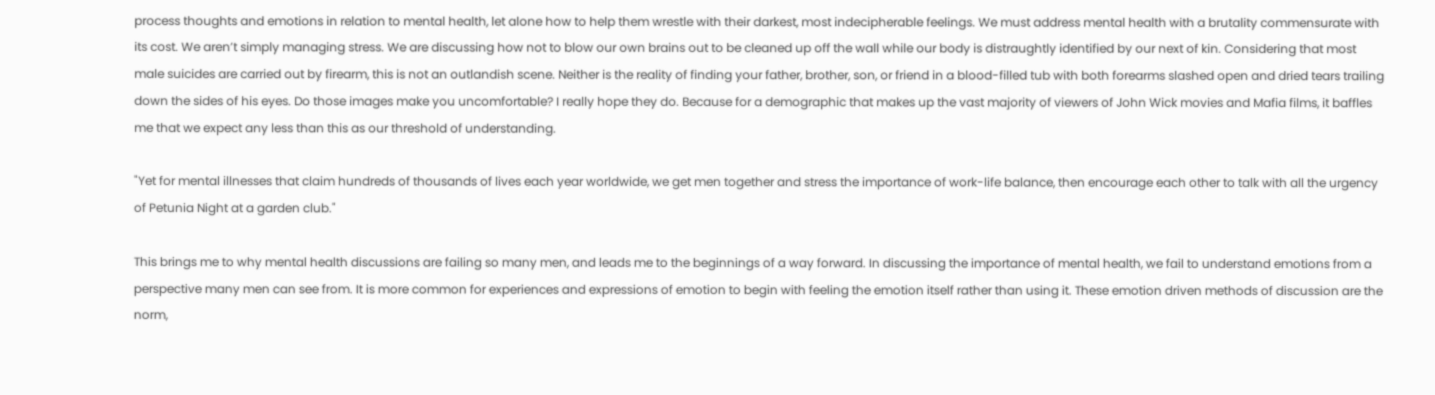process thoughts and emotions in relation to mental health, let alone how to help them wrestle with their darkest, most indecipherable feelings. We must address mental health with a brutality commensurate with its cost. We aren’t simply managing stress. We are discussing how not to blow our own brains out to be cleaned up off the wall while our body is distraughtly identified by our next of kin. Considering that most male suicides are carried out by firearm, this is not an outlandish scene. Neither is the reality of finding your father, brother, son, or friend in a blood-filled tub with both forearms slashed open and dried tears trailing down the sides of his eyes. Do those images make you uncomfortable? I really hope they do. Because for a demographic that makes up the vast majority of viewers of John Wick movies and Mafia films, it baffles me that we expect any less than this as our threshold of understanding.

"Yet for mental illnesses that claim hundreds of thousands of lives each year worldwide, we get men together and stress the importance of work-life balance, then encourage each other to talk with all the urgency of Petunia Night at a garden club."

This brings me to why mental health discussions are failing so many men, and leads me to the beginnings of a way forward. In discussing the importance of mental health, we fail to understand emotions from a perspective many men can see from. It is more common for experiences and expressions of emotion to begin with feeling the emotion itself rather than using it. These emotion driven methods of discussion are the norm,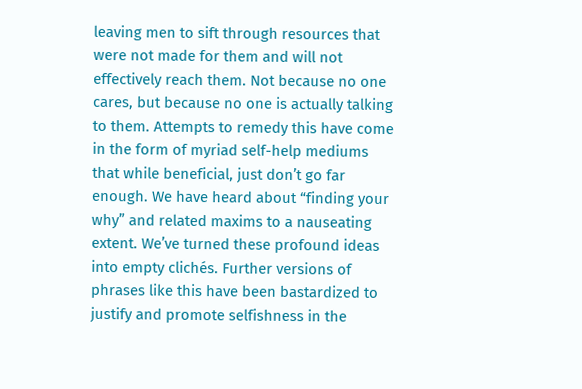leaving men to sift through resources that were not made for them and will not effectively reach them. Not because no one cares, but because no one is actually talking to them. Attempts to remedy this have come in the form of myriad self-help mediums that while beneficial, just don’t go far enough. We have heard about “finding your why” and related maxims to a nauseating extent. We’ve turned these profound ideas into empty clichés. Further versions of phrases like this have been bastardized to justify and promote selfishness in the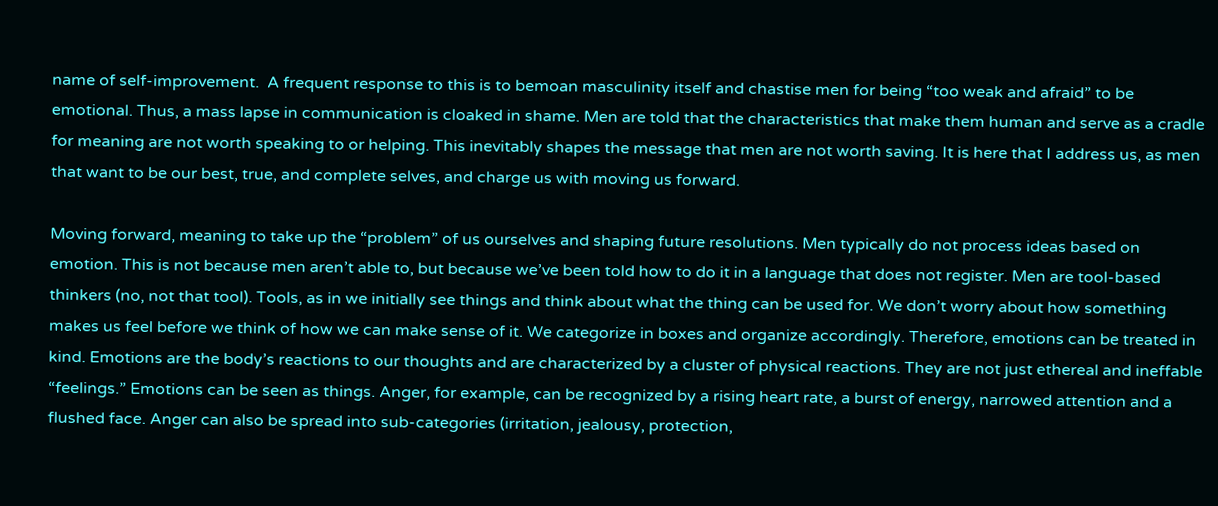name of self-improvement.  A frequent response to this is to bemoan masculinity itself and chastise men for being “too weak and afraid” to be emotional. Thus, a mass lapse in communication is cloaked in shame. Men are told that the characteristics that make them human and serve as a cradle for meaning are not worth speaking to or helping. This inevitably shapes the message that men are not worth saving. It is here that I address us, as men that want to be our best, true, and complete selves, and charge us with moving us forward.

Moving forward, meaning to take up the “problem” of us ourselves and shaping future resolutions. Men typically do not process ideas based on emotion. This is not because men aren’t able to, but because we’ve been told how to do it in a language that does not register. Men are tool-based thinkers (no, not that tool). Tools, as in we initially see things and think about what the thing can be used for. We don’t worry about how something makes us feel before we think of how we can make sense of it. We categorize in boxes and organize accordingly. Therefore, emotions can be treated in kind. Emotions are the body’s reactions to our thoughts and are characterized by a cluster of physical reactions. They are not just ethereal and ineffable “feelings.” Emotions can be seen as things. Anger, for example, can be recognized by a rising heart rate, a burst of energy, narrowed attention and a flushed face. Anger can also be spread into sub-categories (irritation, jealousy, protection,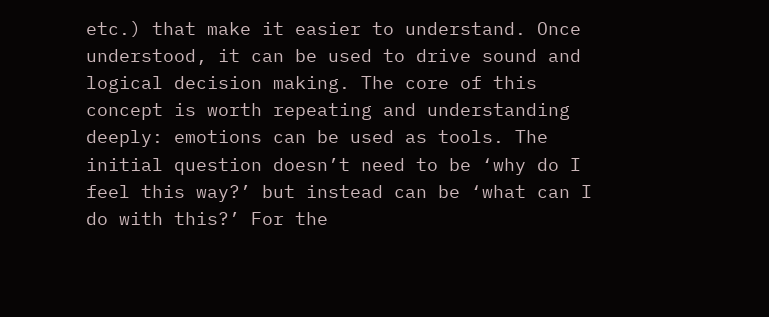etc.) that make it easier to understand. Once understood, it can be used to drive sound and logical decision making. The core of this concept is worth repeating and understanding deeply: emotions can be used as tools. The initial question doesn’t need to be ‘why do I feel this way?’ but instead can be ‘what can I do with this?’ For the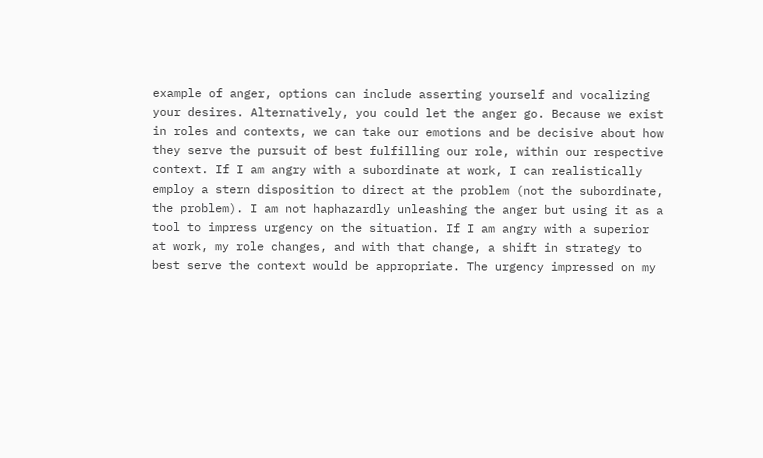example of anger, options can include asserting yourself and vocalizing your desires. Alternatively, you could let the anger go. Because we exist in roles and contexts, we can take our emotions and be decisive about how they serve the pursuit of best fulfilling our role, within our respective context. If I am angry with a subordinate at work, I can realistically employ a stern disposition to direct at the problem (not the subordinate, the problem). I am not haphazardly unleashing the anger but using it as a tool to impress urgency on the situation. If I am angry with a superior at work, my role changes, and with that change, a shift in strategy to best serve the context would be appropriate. The urgency impressed on my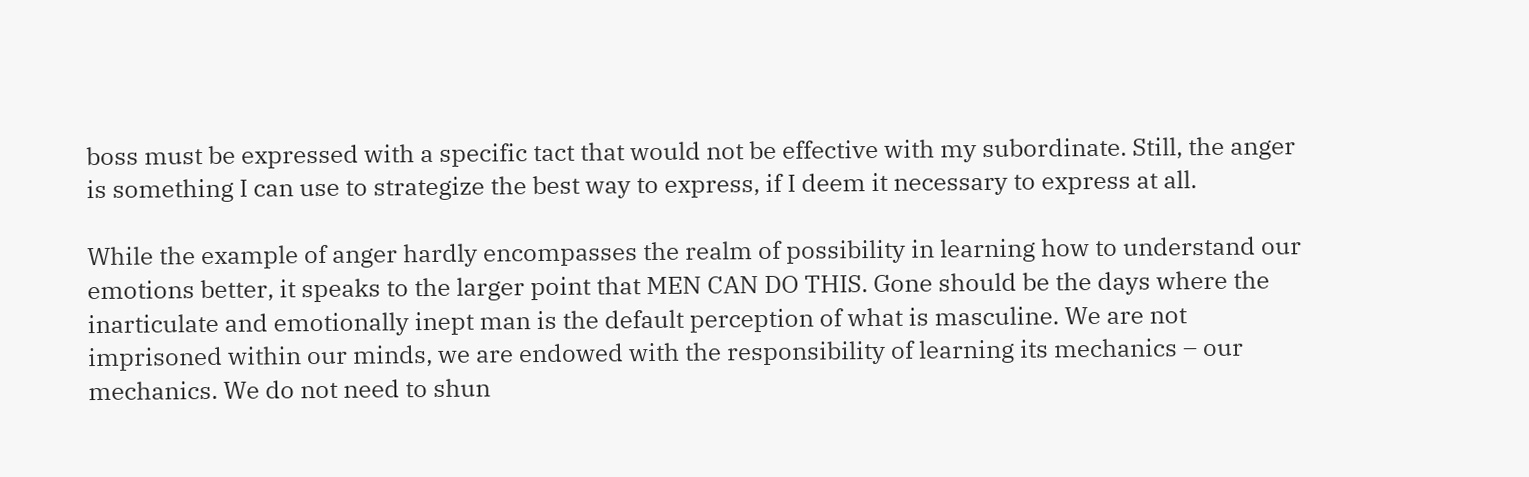boss must be expressed with a specific tact that would not be effective with my subordinate. Still, the anger is something I can use to strategize the best way to express, if I deem it necessary to express at all.

While the example of anger hardly encompasses the realm of possibility in learning how to understand our emotions better, it speaks to the larger point that MEN CAN DO THIS. Gone should be the days where the inarticulate and emotionally inept man is the default perception of what is masculine. We are not imprisoned within our minds, we are endowed with the responsibility of learning its mechanics – our mechanics. We do not need to shun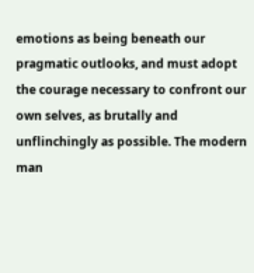emotions as being beneath our pragmatic outlooks, and must adopt the courage necessary to confront our own selves, as brutally and unflinchingly as possible. The modern man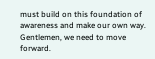must build on this foundation of awareness and make our own way. Gentlemen, we need to move forward.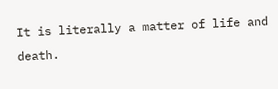It is literally a matter of life and death.